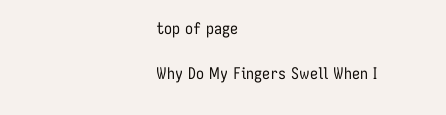top of page

Why Do My Fingers Swell When I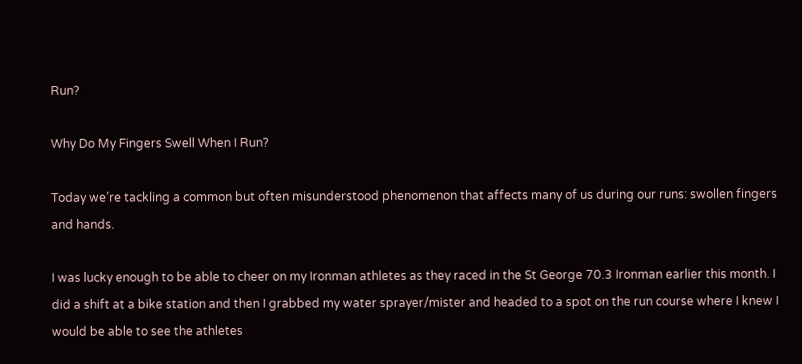Run?

Why Do My Fingers Swell When I Run?

Today we’re tackling a common but often misunderstood phenomenon that affects many of us during our runs: swollen fingers and hands.

I was lucky enough to be able to cheer on my Ironman athletes as they raced in the St George 70.3 Ironman earlier this month. I did a shift at a bike station and then I grabbed my water sprayer/mister and headed to a spot on the run course where I knew I would be able to see the athletes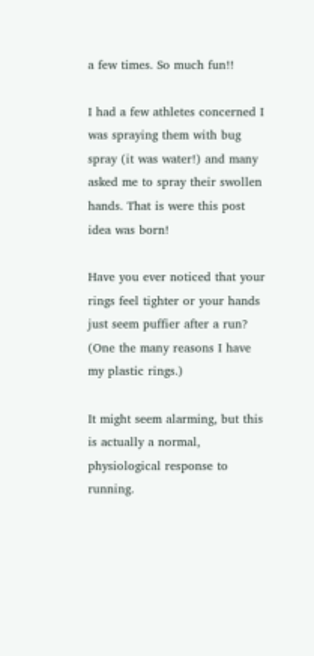a few times. So much fun!!

I had a few athletes concerned I was spraying them with bug spray (it was water!) and many asked me to spray their swollen hands. That is were this post idea was born!

Have you ever noticed that your rings feel tighter or your hands just seem puffier after a run? (One the many reasons I have my plastic rings.)

It might seem alarming, but this is actually a normal, physiological response to running.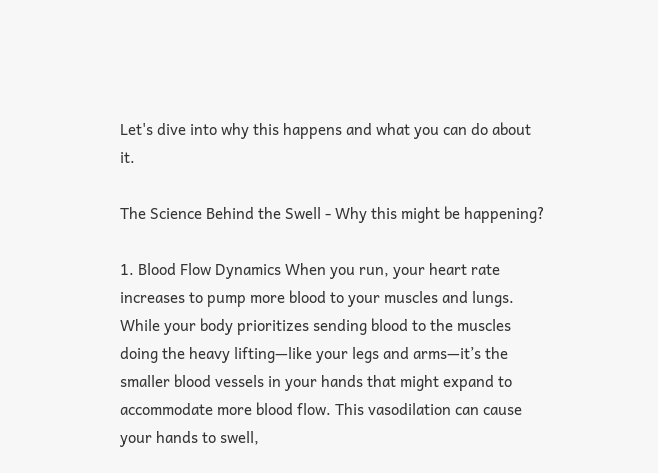Let's dive into why this happens and what you can do about it.

The Science Behind the Swell - Why this might be happening?

1. Blood Flow Dynamics When you run, your heart rate increases to pump more blood to your muscles and lungs. While your body prioritizes sending blood to the muscles doing the heavy lifting—like your legs and arms—it’s the smaller blood vessels in your hands that might expand to accommodate more blood flow. This vasodilation can cause your hands to swell,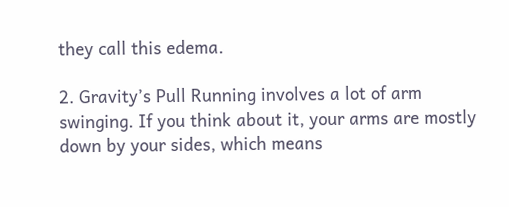they call this edema.

2. Gravity’s Pull Running involves a lot of arm swinging. If you think about it, your arms are mostly down by your sides, which means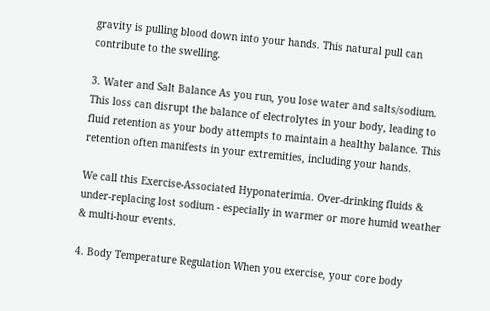gravity is pulling blood down into your hands. This natural pull can contribute to the swelling.

3. Water and Salt Balance As you run, you lose water and salts/sodium. This loss can disrupt the balance of electrolytes in your body, leading to fluid retention as your body attempts to maintain a healthy balance. This retention often manifests in your extremities, including your hands.

We call this Exercise-Associated Hyponaterimia. Over-drinking fluids & under-replacing lost sodium - especially in warmer or more humid weather & multi-hour events.

4. Body Temperature Regulation When you exercise, your core body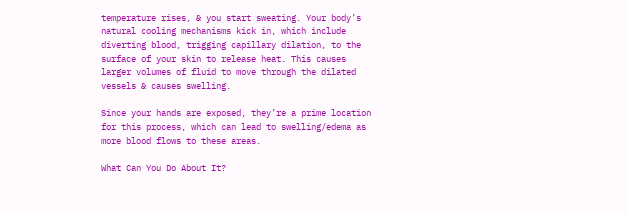temperature rises, & you start sweating. Your body’s natural cooling mechanisms kick in, which include diverting blood, trigging capillary dilation, to the surface of your skin to release heat. This causes larger volumes of fluid to move through the dilated vessels & causes swelling.

Since your hands are exposed, they’re a prime location for this process, which can lead to swelling/edema as more blood flows to these areas.

What Can You Do About It?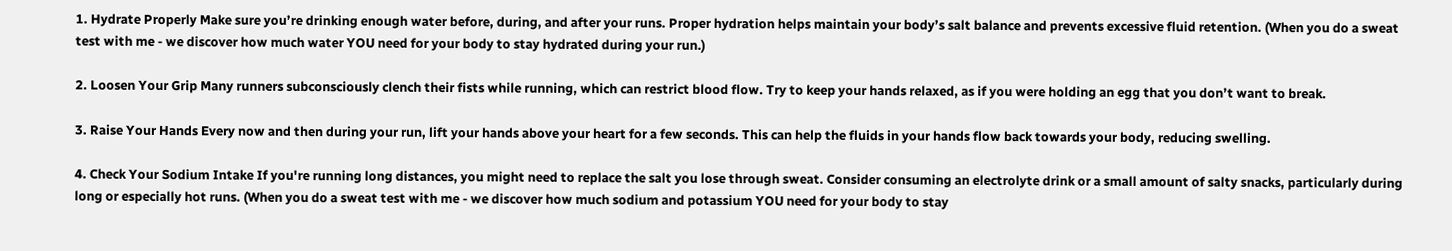1. Hydrate Properly Make sure you’re drinking enough water before, during, and after your runs. Proper hydration helps maintain your body’s salt balance and prevents excessive fluid retention. (When you do a sweat test with me - we discover how much water YOU need for your body to stay hydrated during your run.)

2. Loosen Your Grip Many runners subconsciously clench their fists while running, which can restrict blood flow. Try to keep your hands relaxed, as if you were holding an egg that you don’t want to break.

3. Raise Your Hands Every now and then during your run, lift your hands above your heart for a few seconds. This can help the fluids in your hands flow back towards your body, reducing swelling.

4. Check Your Sodium Intake If you're running long distances, you might need to replace the salt you lose through sweat. Consider consuming an electrolyte drink or a small amount of salty snacks, particularly during long or especially hot runs. (When you do a sweat test with me - we discover how much sodium and potassium YOU need for your body to stay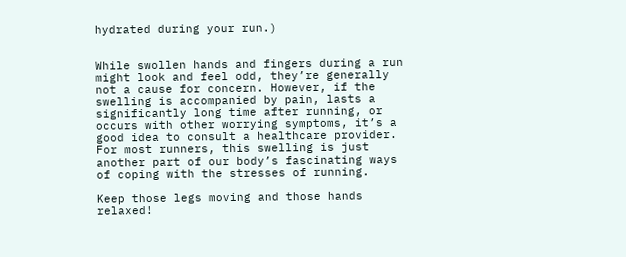hydrated during your run.)


While swollen hands and fingers during a run might look and feel odd, they’re generally not a cause for concern. However, if the swelling is accompanied by pain, lasts a significantly long time after running, or occurs with other worrying symptoms, it’s a good idea to consult a healthcare provider. For most runners, this swelling is just another part of our body’s fascinating ways of coping with the stresses of running.

Keep those legs moving and those hands relaxed!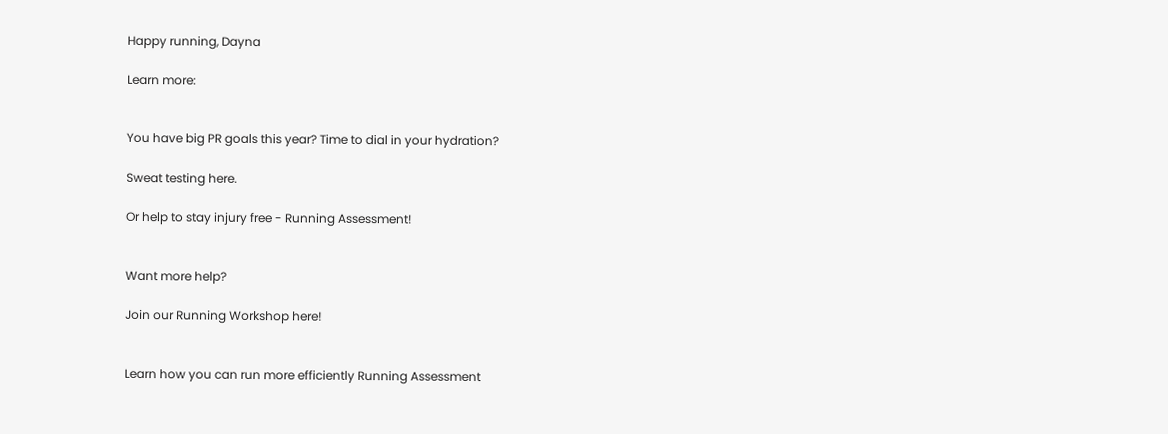Happy running, Dayna

Learn more:


You have big PR goals this year? Time to dial in your hydration?

Sweat testing here.

Or help to stay injury free - Running Assessment!


Want more help?

Join our Running Workshop here!


Learn how you can run more efficiently Running Assessment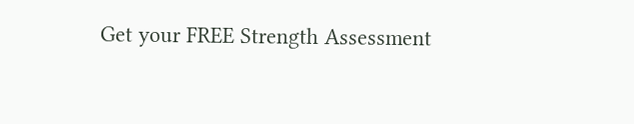Get your FREE Strength Assessment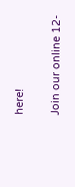here!


Join our online 12-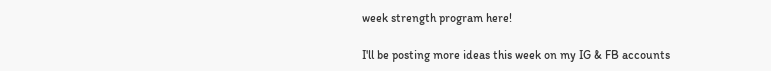week strength program here!

I'll be posting more ideas this week on my IG & FB accounts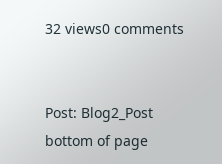32 views0 comments


Post: Blog2_Post
bottom of page